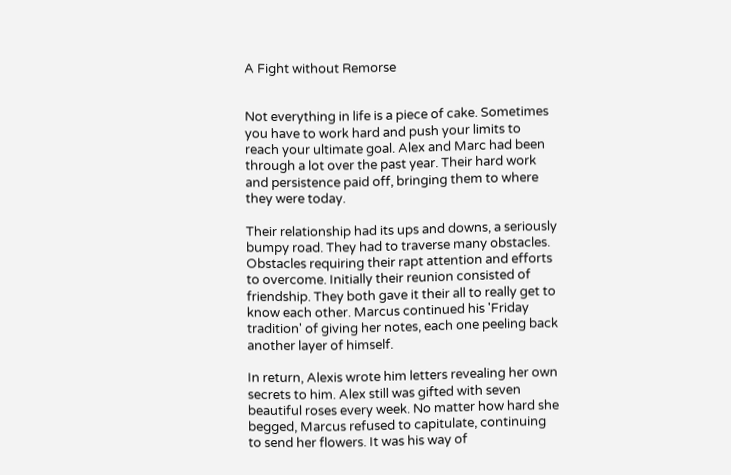A Fight without Remorse


Not everything in life is a piece of cake. Sometimes you have to work hard and push your limits to reach your ultimate goal. Alex and Marc had been through a lot over the past year. Their hard work and persistence paid off, bringing them to where they were today.

Their relationship had its ups and downs, a seriously bumpy road. They had to traverse many obstacles. Obstacles requiring their rapt attention and efforts to overcome. Initially their reunion consisted of friendship. They both gave it their all to really get to know each other. Marcus continued his 'Friday tradition' of giving her notes, each one peeling back another layer of himself.

In return, Alexis wrote him letters revealing her own secrets to him. Alex still was gifted with seven beautiful roses every week. No matter how hard she begged, Marcus refused to capitulate, continuing to send her flowers. It was his way of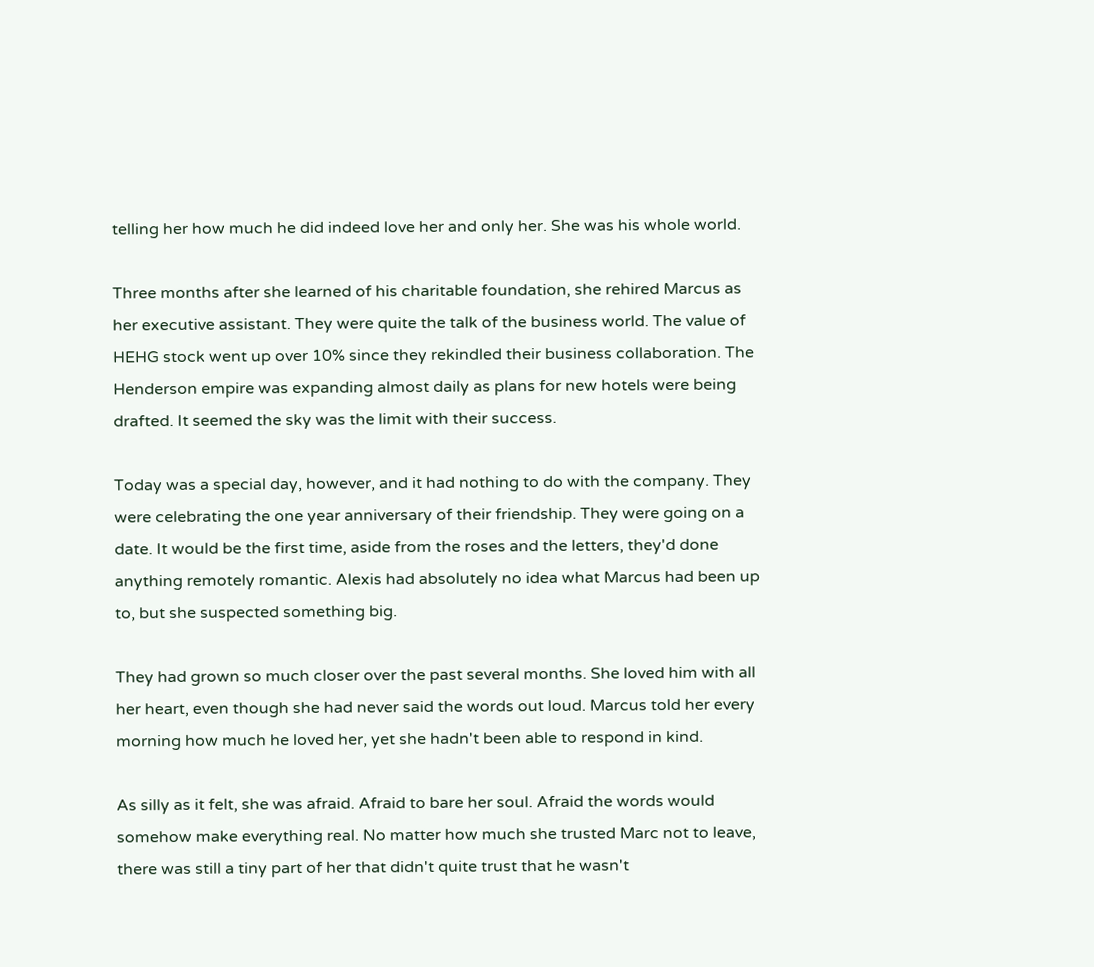telling her how much he did indeed love her and only her. She was his whole world.

Three months after she learned of his charitable foundation, she rehired Marcus as her executive assistant. They were quite the talk of the business world. The value of HEHG stock went up over 10% since they rekindled their business collaboration. The Henderson empire was expanding almost daily as plans for new hotels were being drafted. It seemed the sky was the limit with their success.

Today was a special day, however, and it had nothing to do with the company. They were celebrating the one year anniversary of their friendship. They were going on a date. It would be the first time, aside from the roses and the letters, they'd done anything remotely romantic. Alexis had absolutely no idea what Marcus had been up to, but she suspected something big.

They had grown so much closer over the past several months. She loved him with all her heart, even though she had never said the words out loud. Marcus told her every morning how much he loved her, yet she hadn't been able to respond in kind.

As silly as it felt, she was afraid. Afraid to bare her soul. Afraid the words would somehow make everything real. No matter how much she trusted Marc not to leave, there was still a tiny part of her that didn't quite trust that he wasn't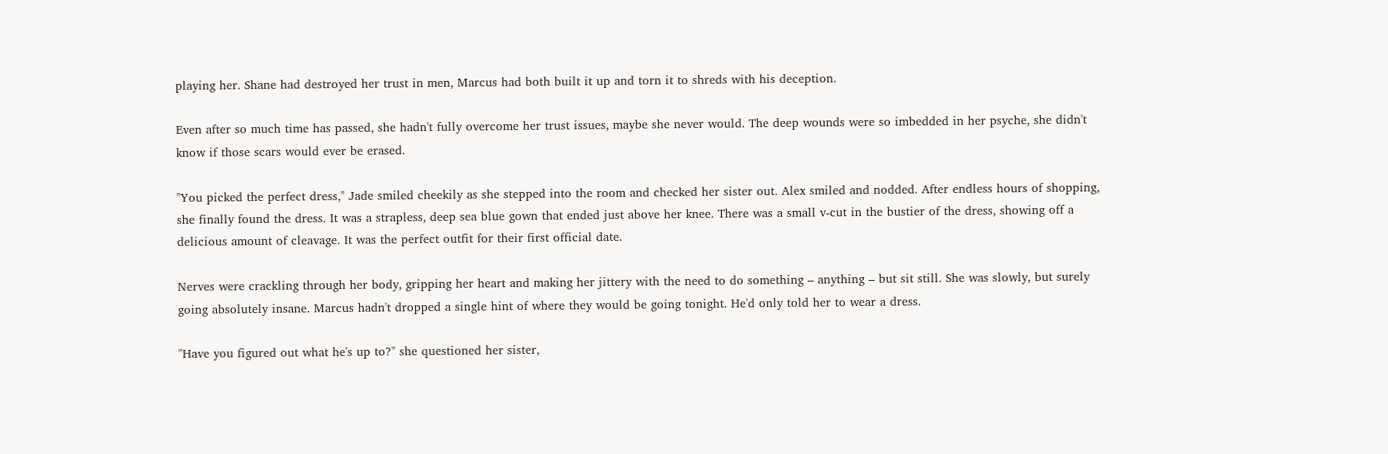playing her. Shane had destroyed her trust in men, Marcus had both built it up and torn it to shreds with his deception.

Even after so much time has passed, she hadn't fully overcome her trust issues, maybe she never would. The deep wounds were so imbedded in her psyche, she didn't know if those scars would ever be erased.

"You picked the perfect dress," Jade smiled cheekily as she stepped into the room and checked her sister out. Alex smiled and nodded. After endless hours of shopping, she finally found the dress. It was a strapless, deep sea blue gown that ended just above her knee. There was a small v-cut in the bustier of the dress, showing off a delicious amount of cleavage. It was the perfect outfit for their first official date.

Nerves were crackling through her body, gripping her heart and making her jittery with the need to do something – anything – but sit still. She was slowly, but surely going absolutely insane. Marcus hadn't dropped a single hint of where they would be going tonight. He'd only told her to wear a dress.

"Have you figured out what he's up to?" she questioned her sister,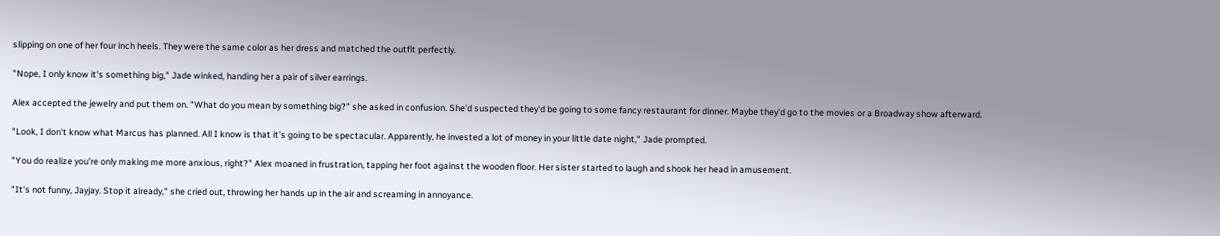slipping on one of her four inch heels. They were the same color as her dress and matched the outfit perfectly.

"Nope, I only know it's something big," Jade winked, handing her a pair of silver earrings.

Alex accepted the jewelry and put them on. "What do you mean by something big?" she asked in confusion. She'd suspected they'd be going to some fancy restaurant for dinner. Maybe they'd go to the movies or a Broadway show afterward.

"Look, I don't know what Marcus has planned. All I know is that it's going to be spectacular. Apparently, he invested a lot of money in your little date night," Jade prompted.

"You do realize you're only making me more anxious, right?" Alex moaned in frustration, tapping her foot against the wooden floor. Her sister started to laugh and shook her head in amusement.

"It's not funny, Jayjay. Stop it already," she cried out, throwing her hands up in the air and screaming in annoyance.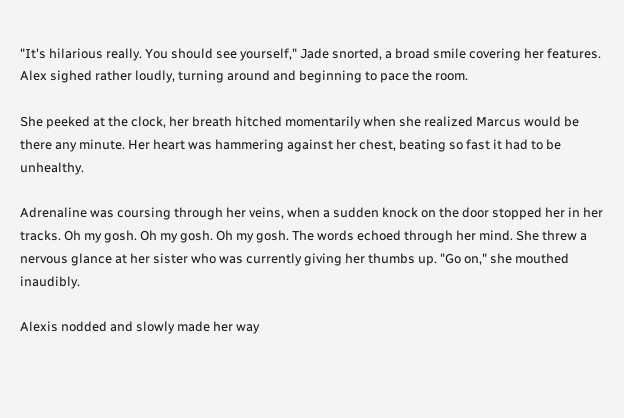"It's hilarious really. You should see yourself," Jade snorted, a broad smile covering her features. Alex sighed rather loudly, turning around and beginning to pace the room.

She peeked at the clock, her breath hitched momentarily when she realized Marcus would be there any minute. Her heart was hammering against her chest, beating so fast it had to be unhealthy.

Adrenaline was coursing through her veins, when a sudden knock on the door stopped her in her tracks. Oh my gosh. Oh my gosh. Oh my gosh. The words echoed through her mind. She threw a nervous glance at her sister who was currently giving her thumbs up. "Go on," she mouthed inaudibly.

Alexis nodded and slowly made her way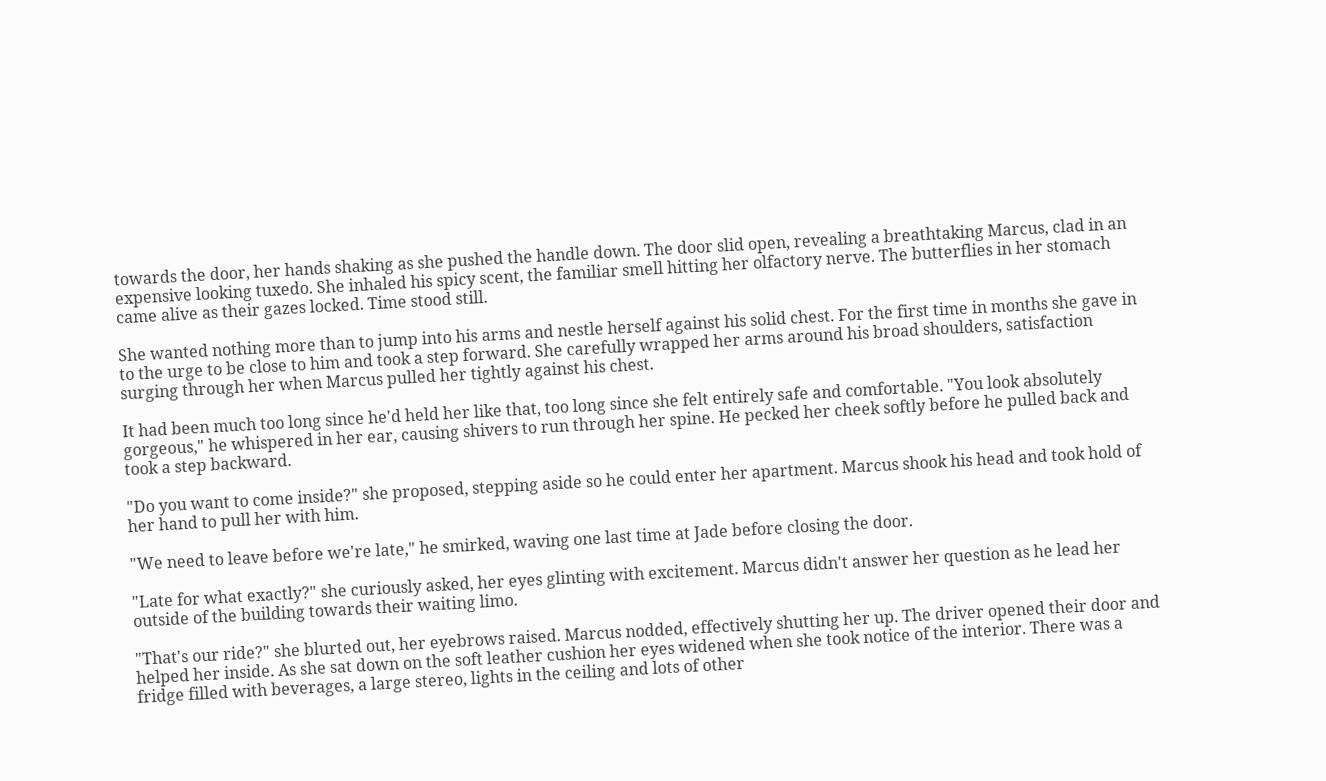towards the door, her hands shaking as she pushed the handle down. The door slid open, revealing a breathtaking Marcus, clad in an expensive looking tuxedo. She inhaled his spicy scent, the familiar smell hitting her olfactory nerve. The butterflies in her stomach came alive as their gazes locked. Time stood still.

She wanted nothing more than to jump into his arms and nestle herself against his solid chest. For the first time in months she gave in to the urge to be close to him and took a step forward. She carefully wrapped her arms around his broad shoulders, satisfaction surging through her when Marcus pulled her tightly against his chest.

It had been much too long since he'd held her like that, too long since she felt entirely safe and comfortable. "You look absolutely gorgeous," he whispered in her ear, causing shivers to run through her spine. He pecked her cheek softly before he pulled back and took a step backward.

"Do you want to come inside?" she proposed, stepping aside so he could enter her apartment. Marcus shook his head and took hold of her hand to pull her with him.

"We need to leave before we're late," he smirked, waving one last time at Jade before closing the door.

"Late for what exactly?" she curiously asked, her eyes glinting with excitement. Marcus didn't answer her question as he lead her outside of the building towards their waiting limo.

"That's our ride?" she blurted out, her eyebrows raised. Marcus nodded, effectively shutting her up. The driver opened their door and helped her inside. As she sat down on the soft leather cushion her eyes widened when she took notice of the interior. There was a fridge filled with beverages, a large stereo, lights in the ceiling and lots of other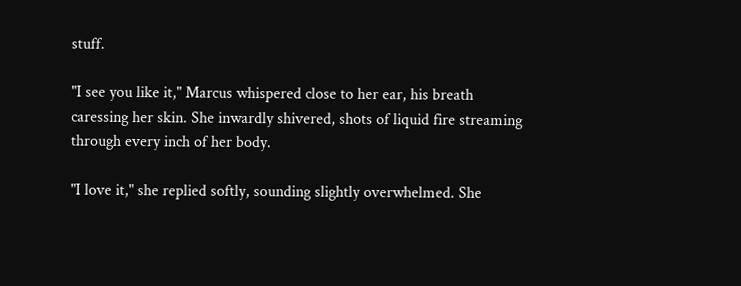stuff.

"I see you like it," Marcus whispered close to her ear, his breath caressing her skin. She inwardly shivered, shots of liquid fire streaming through every inch of her body.

"I love it," she replied softly, sounding slightly overwhelmed. She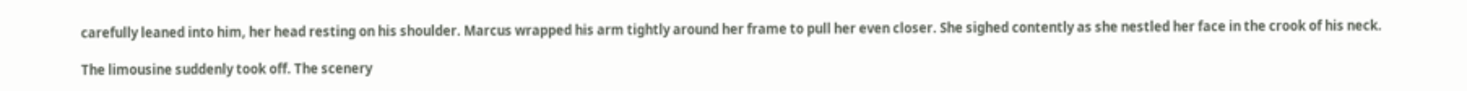carefully leaned into him, her head resting on his shoulder. Marcus wrapped his arm tightly around her frame to pull her even closer. She sighed contently as she nestled her face in the crook of his neck.

The limousine suddenly took off. The scenery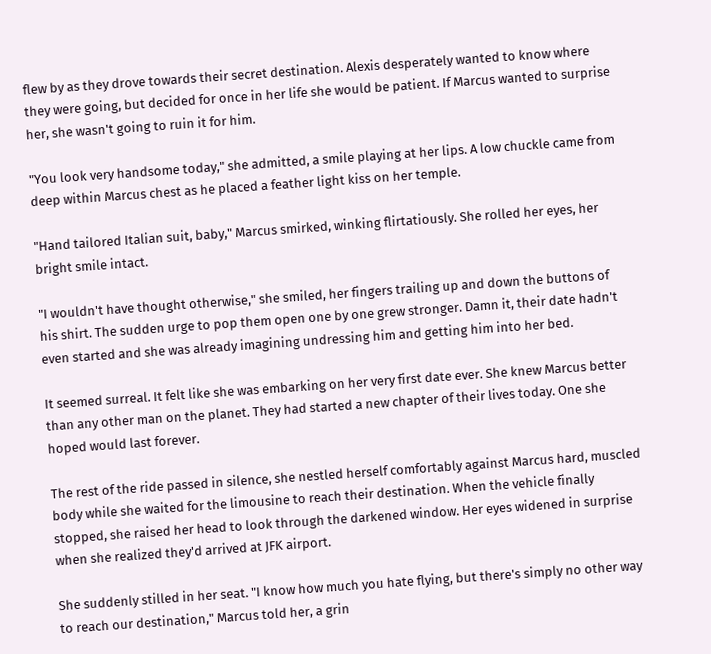flew by as they drove towards their secret destination. Alexis desperately wanted to know where they were going, but decided for once in her life she would be patient. If Marcus wanted to surprise her, she wasn't going to ruin it for him.

"You look very handsome today," she admitted, a smile playing at her lips. A low chuckle came from deep within Marcus chest as he placed a feather light kiss on her temple.

"Hand tailored Italian suit, baby," Marcus smirked, winking flirtatiously. She rolled her eyes, her bright smile intact.

"I wouldn't have thought otherwise," she smiled, her fingers trailing up and down the buttons of his shirt. The sudden urge to pop them open one by one grew stronger. Damn it, their date hadn't even started and she was already imagining undressing him and getting him into her bed.

It seemed surreal. It felt like she was embarking on her very first date ever. She knew Marcus better than any other man on the planet. They had started a new chapter of their lives today. One she hoped would last forever.

The rest of the ride passed in silence, she nestled herself comfortably against Marcus hard, muscled body while she waited for the limousine to reach their destination. When the vehicle finally stopped, she raised her head to look through the darkened window. Her eyes widened in surprise when she realized they'd arrived at JFK airport.

She suddenly stilled in her seat. "I know how much you hate flying, but there's simply no other way to reach our destination," Marcus told her, a grin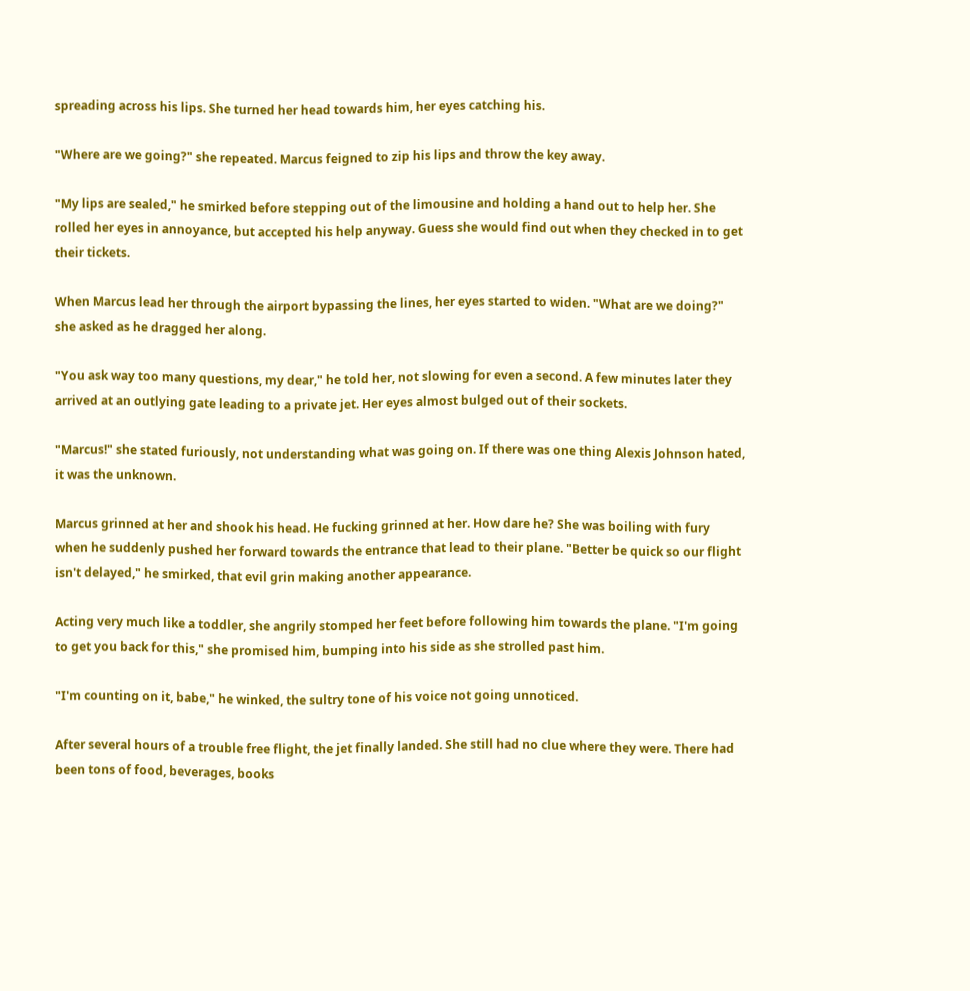spreading across his lips. She turned her head towards him, her eyes catching his.

"Where are we going?" she repeated. Marcus feigned to zip his lips and throw the key away.

"My lips are sealed," he smirked before stepping out of the limousine and holding a hand out to help her. She rolled her eyes in annoyance, but accepted his help anyway. Guess she would find out when they checked in to get their tickets.

When Marcus lead her through the airport bypassing the lines, her eyes started to widen. "What are we doing?" she asked as he dragged her along.

"You ask way too many questions, my dear," he told her, not slowing for even a second. A few minutes later they arrived at an outlying gate leading to a private jet. Her eyes almost bulged out of their sockets.

"Marcus!" she stated furiously, not understanding what was going on. If there was one thing Alexis Johnson hated, it was the unknown.

Marcus grinned at her and shook his head. He fucking grinned at her. How dare he? She was boiling with fury when he suddenly pushed her forward towards the entrance that lead to their plane. "Better be quick so our flight isn't delayed," he smirked, that evil grin making another appearance.

Acting very much like a toddler, she angrily stomped her feet before following him towards the plane. "I'm going to get you back for this," she promised him, bumping into his side as she strolled past him.

"I'm counting on it, babe," he winked, the sultry tone of his voice not going unnoticed.

After several hours of a trouble free flight, the jet finally landed. She still had no clue where they were. There had been tons of food, beverages, books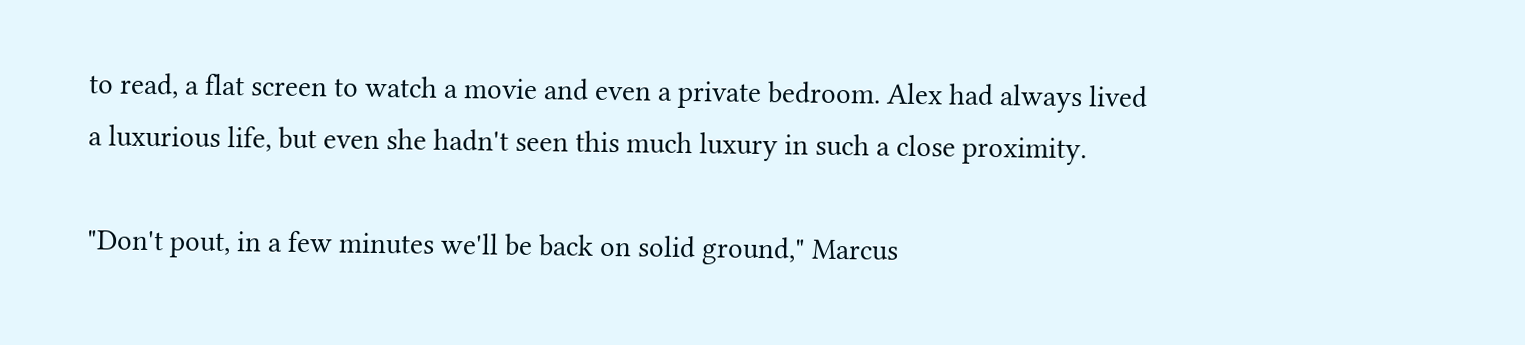to read, a flat screen to watch a movie and even a private bedroom. Alex had always lived a luxurious life, but even she hadn't seen this much luxury in such a close proximity.

"Don't pout, in a few minutes we'll be back on solid ground," Marcus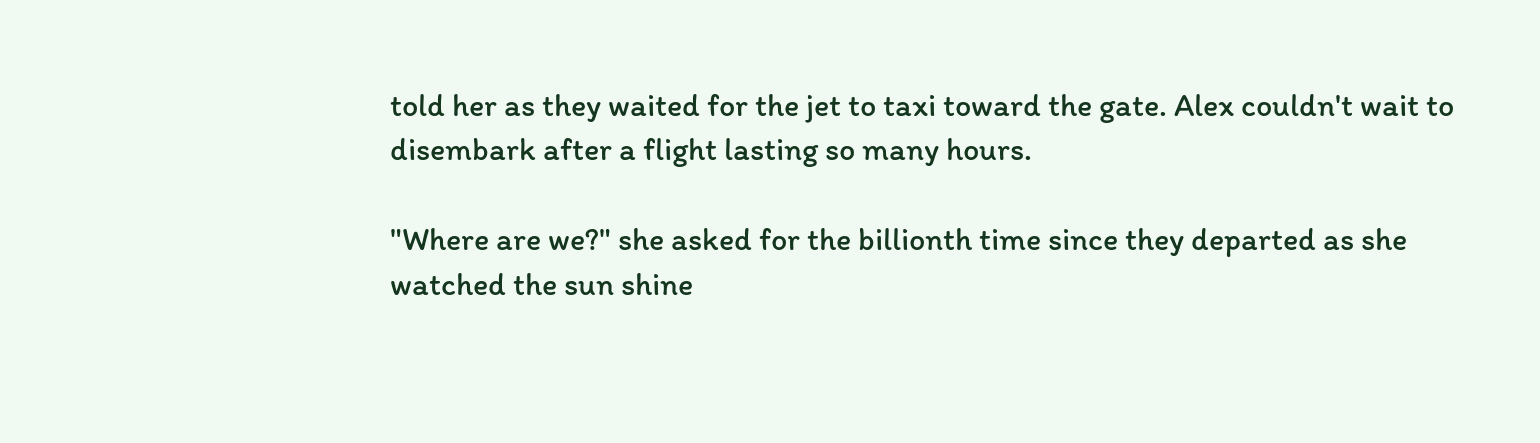told her as they waited for the jet to taxi toward the gate. Alex couldn't wait to disembark after a flight lasting so many hours.

"Where are we?" she asked for the billionth time since they departed as she watched the sun shine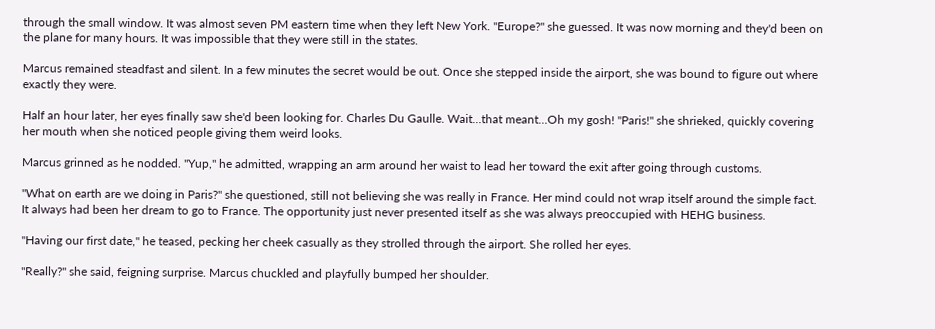through the small window. It was almost seven PM eastern time when they left New York. "Europe?" she guessed. It was now morning and they'd been on the plane for many hours. It was impossible that they were still in the states.

Marcus remained steadfast and silent. In a few minutes the secret would be out. Once she stepped inside the airport, she was bound to figure out where exactly they were.

Half an hour later, her eyes finally saw she'd been looking for. Charles Du Gaulle. Wait…that meant…Oh my gosh! "Paris!" she shrieked, quickly covering her mouth when she noticed people giving them weird looks.

Marcus grinned as he nodded. "Yup," he admitted, wrapping an arm around her waist to lead her toward the exit after going through customs.

"What on earth are we doing in Paris?" she questioned, still not believing she was really in France. Her mind could not wrap itself around the simple fact. It always had been her dream to go to France. The opportunity just never presented itself as she was always preoccupied with HEHG business.

"Having our first date," he teased, pecking her cheek casually as they strolled through the airport. She rolled her eyes.

"Really?" she said, feigning surprise. Marcus chuckled and playfully bumped her shoulder.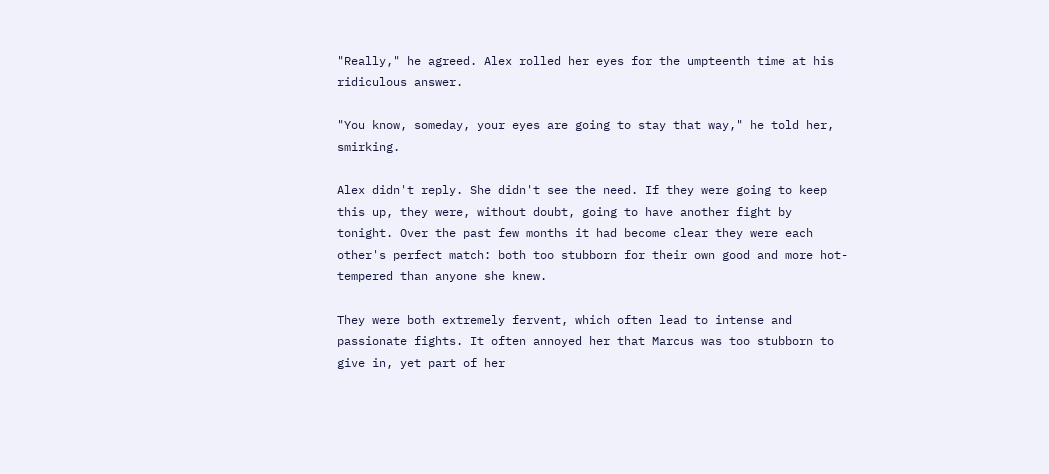"Really," he agreed. Alex rolled her eyes for the umpteenth time at his ridiculous answer.

"You know, someday, your eyes are going to stay that way," he told her, smirking.

Alex didn't reply. She didn't see the need. If they were going to keep this up, they were, without doubt, going to have another fight by tonight. Over the past few months it had become clear they were each other's perfect match: both too stubborn for their own good and more hot-tempered than anyone she knew.

They were both extremely fervent, which often lead to intense and passionate fights. It often annoyed her that Marcus was too stubborn to give in, yet part of her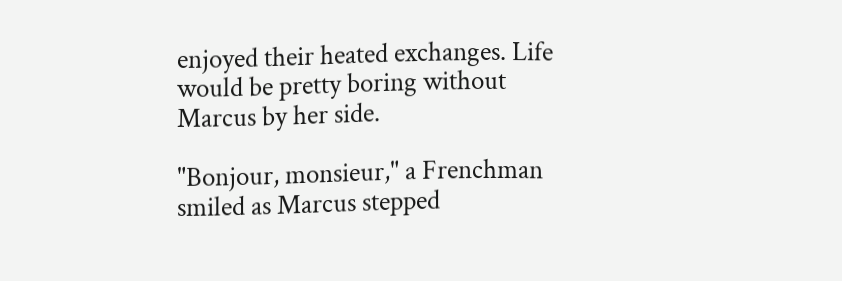enjoyed their heated exchanges. Life would be pretty boring without Marcus by her side.

"Bonjour, monsieur," a Frenchman smiled as Marcus stepped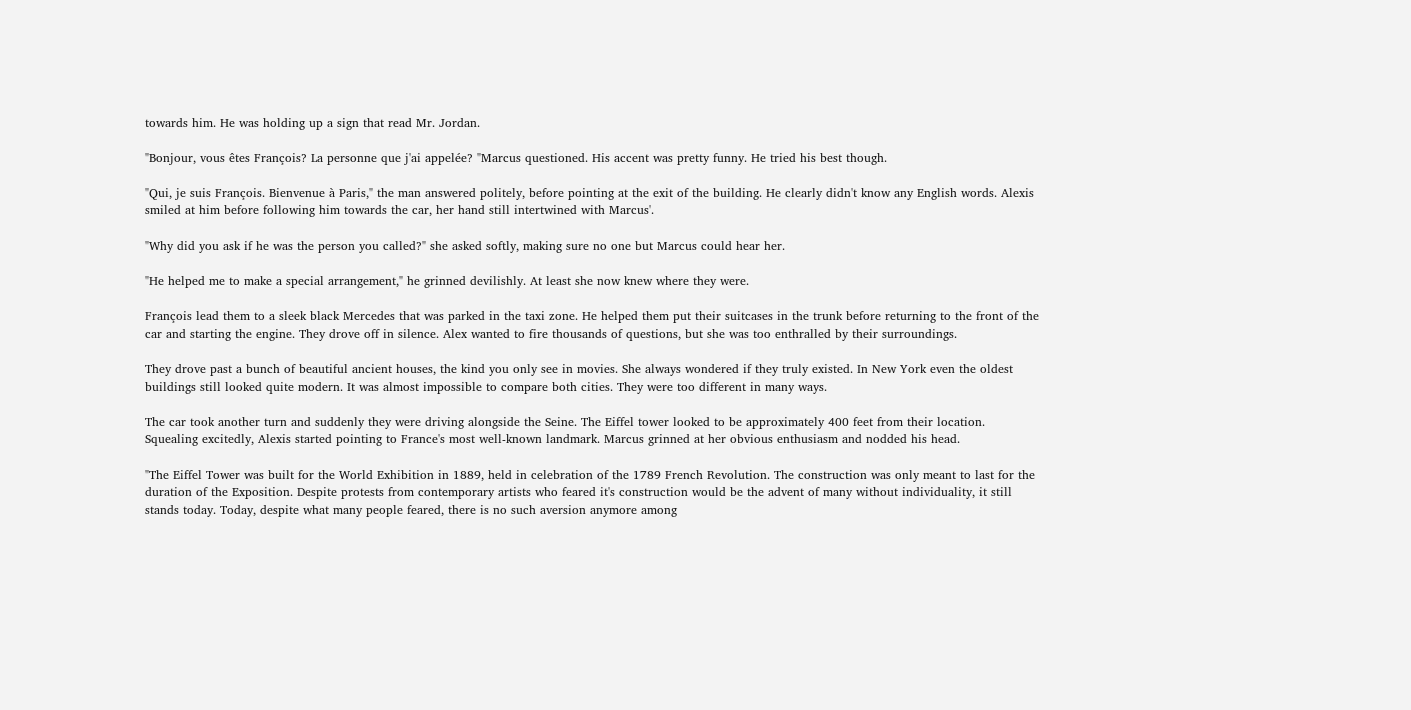towards him. He was holding up a sign that read Mr. Jordan.

"Bonjour, vous êtes François? La personne que j'ai appelée? "Marcus questioned. His accent was pretty funny. He tried his best though.

"Qui, je suis François. Bienvenue à Paris," the man answered politely, before pointing at the exit of the building. He clearly didn't know any English words. Alexis smiled at him before following him towards the car, her hand still intertwined with Marcus'.

"Why did you ask if he was the person you called?" she asked softly, making sure no one but Marcus could hear her.

"He helped me to make a special arrangement," he grinned devilishly. At least she now knew where they were.

François lead them to a sleek black Mercedes that was parked in the taxi zone. He helped them put their suitcases in the trunk before returning to the front of the car and starting the engine. They drove off in silence. Alex wanted to fire thousands of questions, but she was too enthralled by their surroundings.

They drove past a bunch of beautiful ancient houses, the kind you only see in movies. She always wondered if they truly existed. In New York even the oldest buildings still looked quite modern. It was almost impossible to compare both cities. They were too different in many ways.

The car took another turn and suddenly they were driving alongside the Seine. The Eiffel tower looked to be approximately 400 feet from their location. Squealing excitedly, Alexis started pointing to France's most well-known landmark. Marcus grinned at her obvious enthusiasm and nodded his head.

"The Eiffel Tower was built for the World Exhibition in 1889, held in celebration of the 1789 French Revolution. The construction was only meant to last for the duration of the Exposition. Despite protests from contemporary artists who feared it's construction would be the advent of many without individuality, it still stands today. Today, despite what many people feared, there is no such aversion anymore among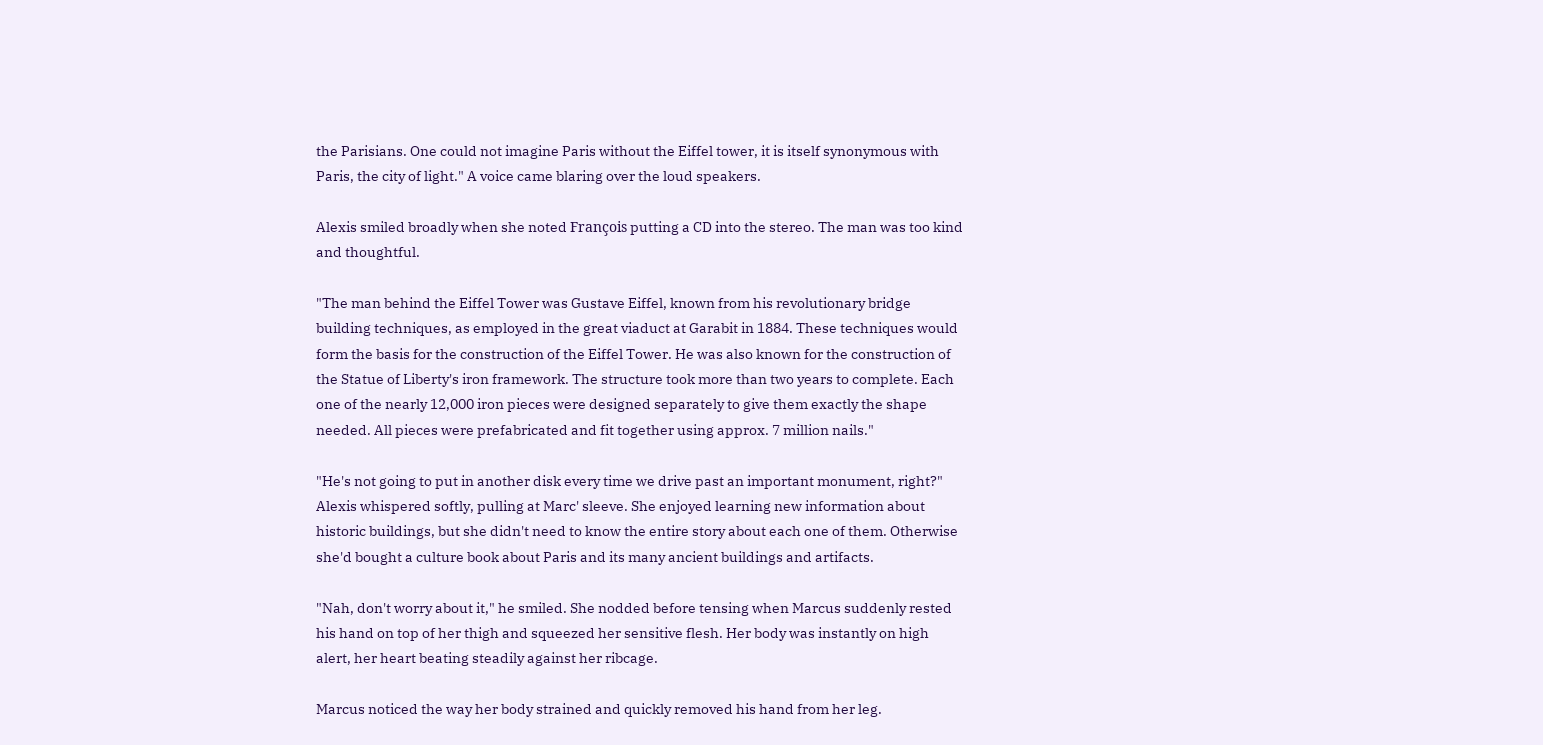the Parisians. One could not imagine Paris without the Eiffel tower, it is itself synonymous with Paris, the city of light." A voice came blaring over the loud speakers.

Alexis smiled broadly when she noted François putting a CD into the stereo. The man was too kind and thoughtful.

"The man behind the Eiffel Tower was Gustave Eiffel, known from his revolutionary bridge building techniques, as employed in the great viaduct at Garabit in 1884. These techniques would form the basis for the construction of the Eiffel Tower. He was also known for the construction of the Statue of Liberty's iron framework. The structure took more than two years to complete. Each one of the nearly 12,000 iron pieces were designed separately to give them exactly the shape needed. All pieces were prefabricated and fit together using approx. 7 million nails."

"He's not going to put in another disk every time we drive past an important monument, right?" Alexis whispered softly, pulling at Marc' sleeve. She enjoyed learning new information about historic buildings, but she didn't need to know the entire story about each one of them. Otherwise she'd bought a culture book about Paris and its many ancient buildings and artifacts.

"Nah, don't worry about it," he smiled. She nodded before tensing when Marcus suddenly rested his hand on top of her thigh and squeezed her sensitive flesh. Her body was instantly on high alert, her heart beating steadily against her ribcage.

Marcus noticed the way her body strained and quickly removed his hand from her leg.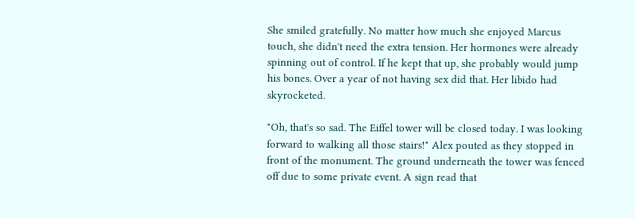She smiled gratefully. No matter how much she enjoyed Marcus touch, she didn't need the extra tension. Her hormones were already spinning out of control. If he kept that up, she probably would jump his bones. Over a year of not having sex did that. Her libido had skyrocketed.

"Oh, that's so sad. The Eiffel tower will be closed today. I was looking forward to walking all those stairs!" Alex pouted as they stopped in front of the monument. The ground underneath the tower was fenced off due to some private event. A sign read that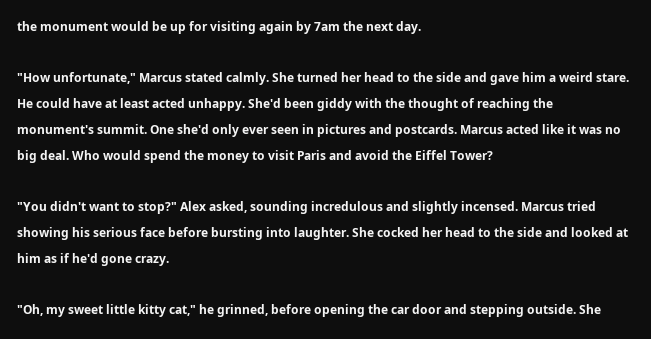the monument would be up for visiting again by 7am the next day.

"How unfortunate," Marcus stated calmly. She turned her head to the side and gave him a weird stare. He could have at least acted unhappy. She'd been giddy with the thought of reaching the monument's summit. One she'd only ever seen in pictures and postcards. Marcus acted like it was no big deal. Who would spend the money to visit Paris and avoid the Eiffel Tower?

"You didn't want to stop?" Alex asked, sounding incredulous and slightly incensed. Marcus tried showing his serious face before bursting into laughter. She cocked her head to the side and looked at him as if he'd gone crazy.

"Oh, my sweet little kitty cat," he grinned, before opening the car door and stepping outside. She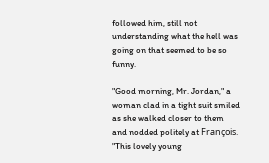followed him, still not understanding what the hell was going on that seemed to be so funny.

"Good morning, Mr. Jordan," a woman clad in a tight suit smiled as she walked closer to them and nodded politely at François. "This lovely young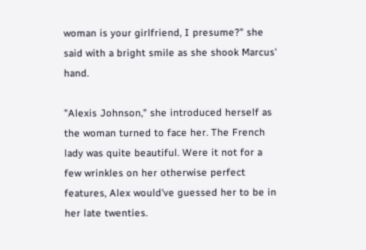woman is your girlfriend, I presume?" she said with a bright smile as she shook Marcus' hand.

"Alexis Johnson," she introduced herself as the woman turned to face her. The French lady was quite beautiful. Were it not for a few wrinkles on her otherwise perfect features, Alex would've guessed her to be in her late twenties.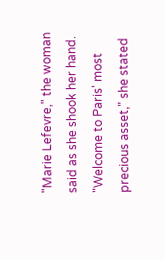"Marie Lefevre," the woman said as she shook her hand. "Welcome to Paris' most precious asset," she stated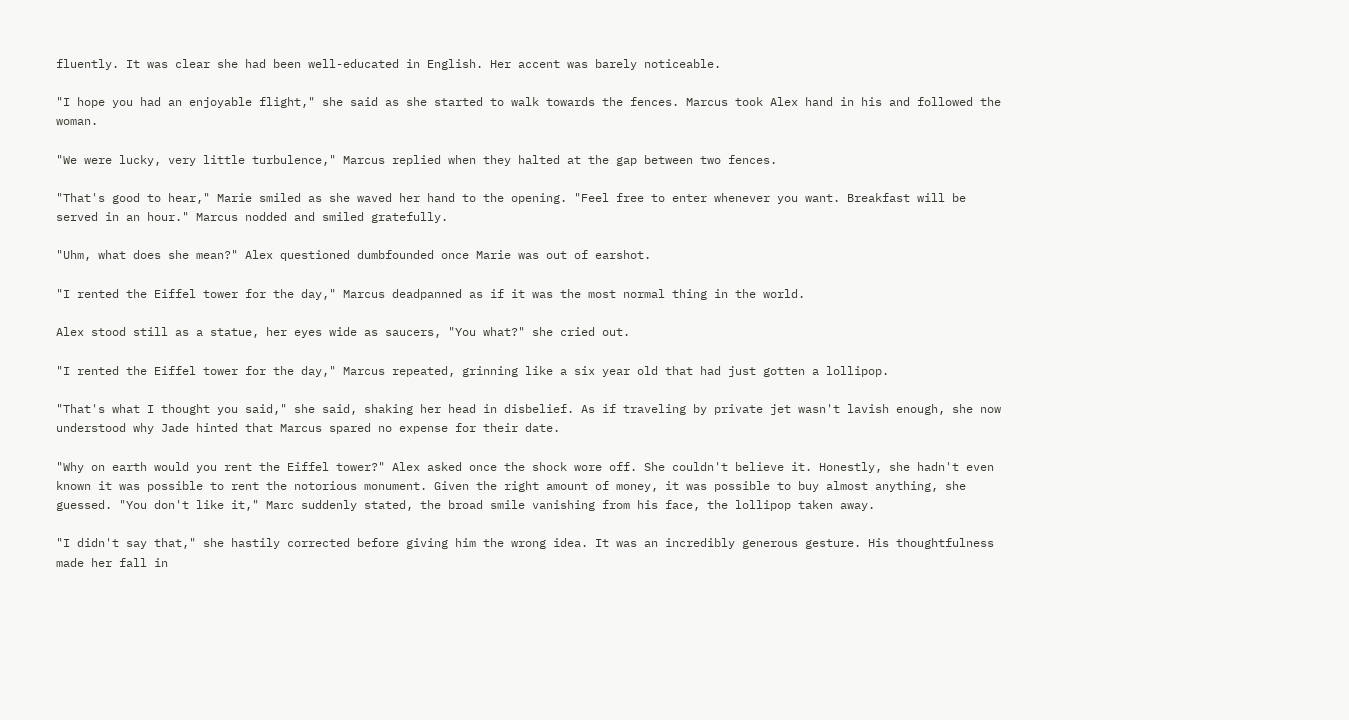fluently. It was clear she had been well-educated in English. Her accent was barely noticeable.

"I hope you had an enjoyable flight," she said as she started to walk towards the fences. Marcus took Alex hand in his and followed the woman.

"We were lucky, very little turbulence," Marcus replied when they halted at the gap between two fences.

"That's good to hear," Marie smiled as she waved her hand to the opening. "Feel free to enter whenever you want. Breakfast will be served in an hour." Marcus nodded and smiled gratefully.

"Uhm, what does she mean?" Alex questioned dumbfounded once Marie was out of earshot.

"I rented the Eiffel tower for the day," Marcus deadpanned as if it was the most normal thing in the world.

Alex stood still as a statue, her eyes wide as saucers, "You what?" she cried out.

"I rented the Eiffel tower for the day," Marcus repeated, grinning like a six year old that had just gotten a lollipop.

"That's what I thought you said," she said, shaking her head in disbelief. As if traveling by private jet wasn't lavish enough, she now understood why Jade hinted that Marcus spared no expense for their date.

"Why on earth would you rent the Eiffel tower?" Alex asked once the shock wore off. She couldn't believe it. Honestly, she hadn't even known it was possible to rent the notorious monument. Given the right amount of money, it was possible to buy almost anything, she guessed. "You don't like it," Marc suddenly stated, the broad smile vanishing from his face, the lollipop taken away.

"I didn't say that," she hastily corrected before giving him the wrong idea. It was an incredibly generous gesture. His thoughtfulness made her fall in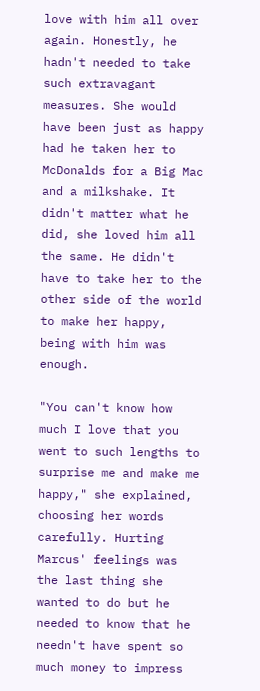love with him all over again. Honestly, he hadn't needed to take such extravagant measures. She would have been just as happy had he taken her to McDonalds for a Big Mac and a milkshake. It didn't matter what he did, she loved him all the same. He didn't have to take her to the other side of the world to make her happy, being with him was enough.

"You can't know how much I love that you went to such lengths to surprise me and make me happy," she explained, choosing her words carefully. Hurting Marcus' feelings was the last thing she wanted to do but he needed to know that he needn't have spent so much money to impress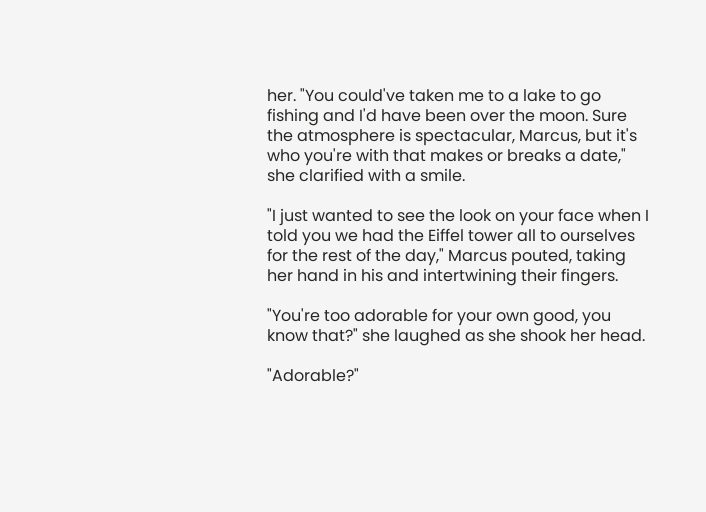her. "You could've taken me to a lake to go fishing and I'd have been over the moon. Sure the atmosphere is spectacular, Marcus, but it's who you're with that makes or breaks a date," she clarified with a smile.

"I just wanted to see the look on your face when I told you we had the Eiffel tower all to ourselves for the rest of the day," Marcus pouted, taking her hand in his and intertwining their fingers.

"You're too adorable for your own good, you know that?" she laughed as she shook her head.

"Adorable?"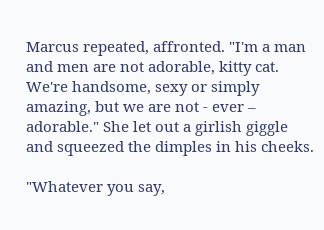Marcus repeated, affronted. "I'm a man and men are not adorable, kitty cat. We're handsome, sexy or simply amazing, but we are not - ever – adorable." She let out a girlish giggle and squeezed the dimples in his cheeks.

"Whatever you say,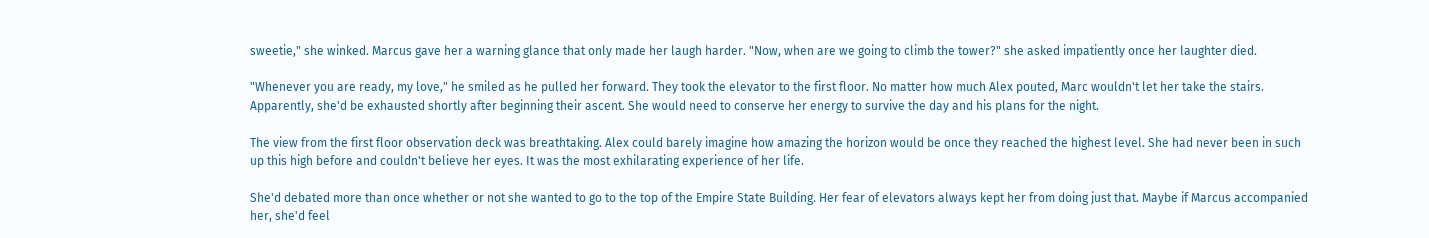sweetie," she winked. Marcus gave her a warning glance that only made her laugh harder. "Now, when are we going to climb the tower?" she asked impatiently once her laughter died.

"Whenever you are ready, my love," he smiled as he pulled her forward. They took the elevator to the first floor. No matter how much Alex pouted, Marc wouldn't let her take the stairs. Apparently, she'd be exhausted shortly after beginning their ascent. She would need to conserve her energy to survive the day and his plans for the night.

The view from the first floor observation deck was breathtaking. Alex could barely imagine how amazing the horizon would be once they reached the highest level. She had never been in such up this high before and couldn't believe her eyes. It was the most exhilarating experience of her life.

She'd debated more than once whether or not she wanted to go to the top of the Empire State Building. Her fear of elevators always kept her from doing just that. Maybe if Marcus accompanied her, she'd feel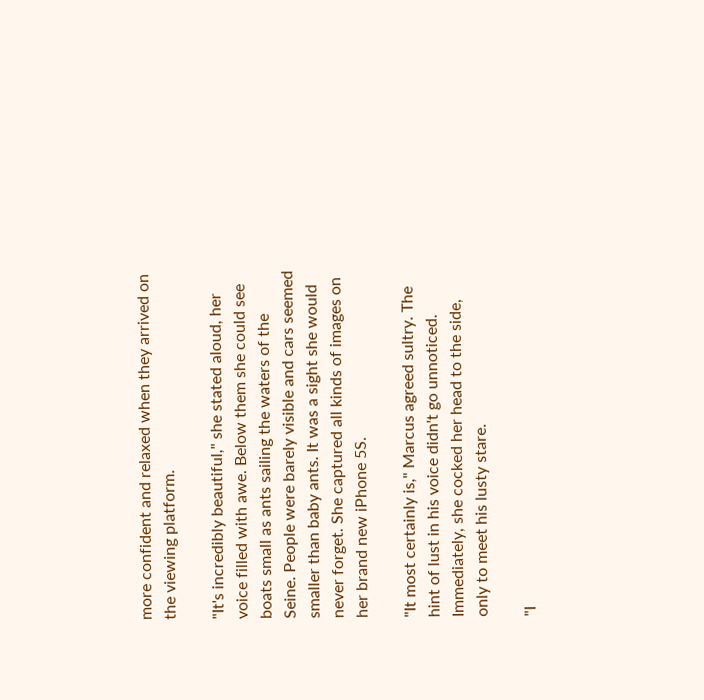more confident and relaxed when they arrived on the viewing platform.

"It's incredibly beautiful," she stated aloud, her voice filled with awe. Below them she could see boats small as ants sailing the waters of the Seine. People were barely visible and cars seemed smaller than baby ants. It was a sight she would never forget. She captured all kinds of images on her brand new iPhone 5S.

"It most certainly is," Marcus agreed sultry. The hint of lust in his voice didn't go unnoticed. Immediately, she cocked her head to the side, only to meet his lusty stare.

"I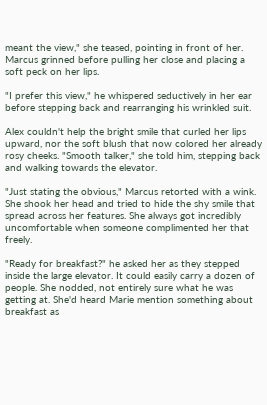meant the view," she teased, pointing in front of her. Marcus grinned before pulling her close and placing a soft peck on her lips.

"I prefer this view," he whispered seductively in her ear before stepping back and rearranging his wrinkled suit.

Alex couldn't help the bright smile that curled her lips upward, nor the soft blush that now colored her already rosy cheeks. "Smooth talker," she told him, stepping back and walking towards the elevator.

"Just stating the obvious," Marcus retorted with a wink. She shook her head and tried to hide the shy smile that spread across her features. She always got incredibly uncomfortable when someone complimented her that freely.

"Ready for breakfast?" he asked her as they stepped inside the large elevator. It could easily carry a dozen of people. She nodded, not entirely sure what he was getting at. She'd heard Marie mention something about breakfast as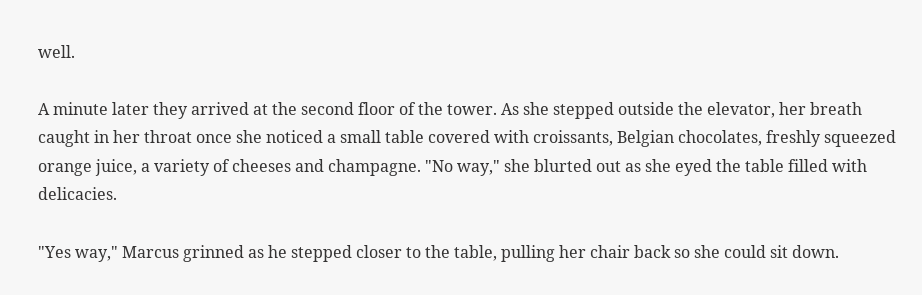well.

A minute later they arrived at the second floor of the tower. As she stepped outside the elevator, her breath caught in her throat once she noticed a small table covered with croissants, Belgian chocolates, freshly squeezed orange juice, a variety of cheeses and champagne. "No way," she blurted out as she eyed the table filled with delicacies.

"Yes way," Marcus grinned as he stepped closer to the table, pulling her chair back so she could sit down.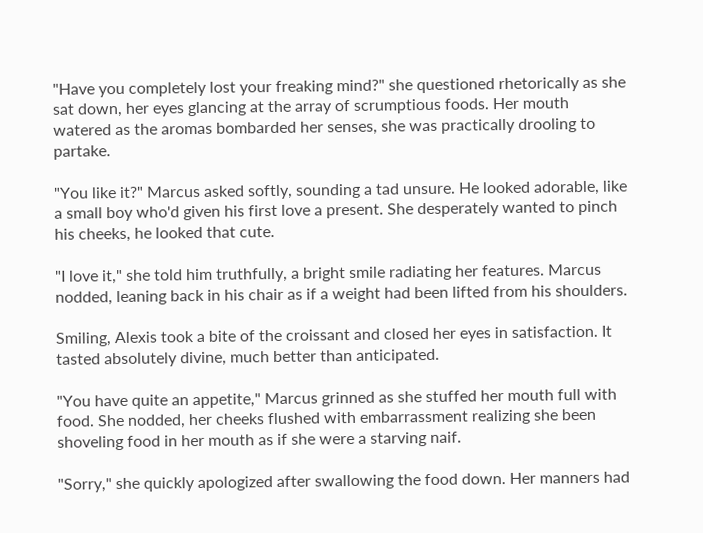"Have you completely lost your freaking mind?" she questioned rhetorically as she sat down, her eyes glancing at the array of scrumptious foods. Her mouth watered as the aromas bombarded her senses, she was practically drooling to partake.

"You like it?" Marcus asked softly, sounding a tad unsure. He looked adorable, like a small boy who'd given his first love a present. She desperately wanted to pinch his cheeks, he looked that cute.

"I love it," she told him truthfully, a bright smile radiating her features. Marcus nodded, leaning back in his chair as if a weight had been lifted from his shoulders.

Smiling, Alexis took a bite of the croissant and closed her eyes in satisfaction. It tasted absolutely divine, much better than anticipated.

"You have quite an appetite," Marcus grinned as she stuffed her mouth full with food. She nodded, her cheeks flushed with embarrassment realizing she been shoveling food in her mouth as if she were a starving naif.

"Sorry," she quickly apologized after swallowing the food down. Her manners had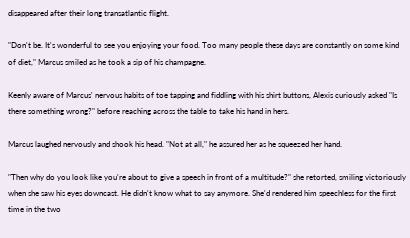disappeared after their long transatlantic flight.

"Don't be. It's wonderful to see you enjoying your food. Too many people these days are constantly on some kind of diet," Marcus smiled as he took a sip of his champagne.

Keenly aware of Marcus' nervous habits of toe tapping and fiddling with his shirt buttons, Alexis curiously asked "Is there something wrong?" before reaching across the table to take his hand in hers.

Marcus laughed nervously and shook his head. "Not at all," he assured her as he squeezed her hand.

"Then why do you look like you're about to give a speech in front of a multitude?" she retorted, smiling victoriously when she saw his eyes downcast. He didn't know what to say anymore. She'd rendered him speechless for the first time in the two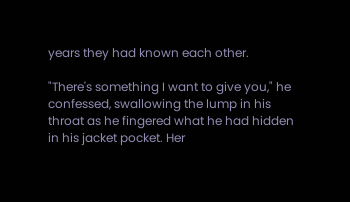years they had known each other.

"There's something I want to give you," he confessed, swallowing the lump in his throat as he fingered what he had hidden in his jacket pocket. Her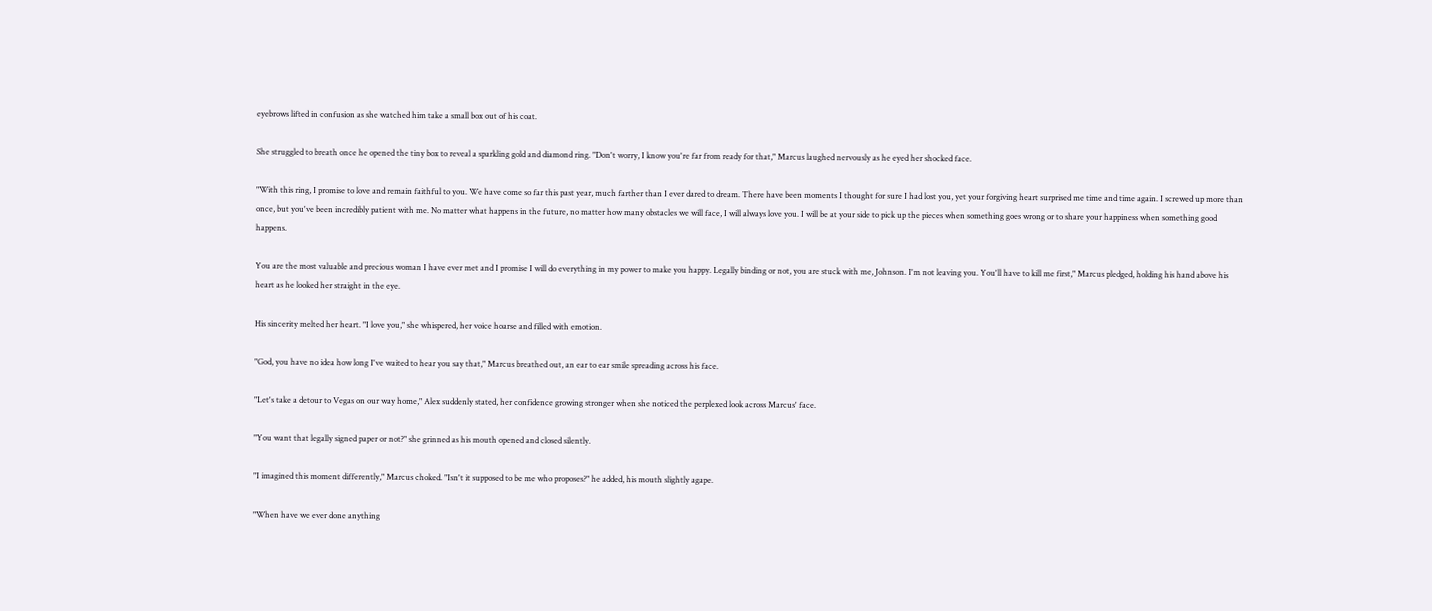eyebrows lifted in confusion as she watched him take a small box out of his coat.

She struggled to breath once he opened the tiny box to reveal a sparkling gold and diamond ring. "Don't worry, I know you're far from ready for that," Marcus laughed nervously as he eyed her shocked face.

"With this ring, I promise to love and remain faithful to you. We have come so far this past year, much farther than I ever dared to dream. There have been moments I thought for sure I had lost you, yet your forgiving heart surprised me time and time again. I screwed up more than once, but you've been incredibly patient with me. No matter what happens in the future, no matter how many obstacles we will face, I will always love you. I will be at your side to pick up the pieces when something goes wrong or to share your happiness when something good happens.

You are the most valuable and precious woman I have ever met and I promise I will do everything in my power to make you happy. Legally binding or not, you are stuck with me, Johnson. I'm not leaving you. You'll have to kill me first," Marcus pledged, holding his hand above his heart as he looked her straight in the eye.

His sincerity melted her heart. "I love you," she whispered, her voice hoarse and filled with emotion.

"God, you have no idea how long I've waited to hear you say that," Marcus breathed out, an ear to ear smile spreading across his face.

"Let's take a detour to Vegas on our way home," Alex suddenly stated, her confidence growing stronger when she noticed the perplexed look across Marcus' face.

"You want that legally signed paper or not?" she grinned as his mouth opened and closed silently.

"I imagined this moment differently," Marcus choked. "Isn't it supposed to be me who proposes?" he added, his mouth slightly agape.

"When have we ever done anything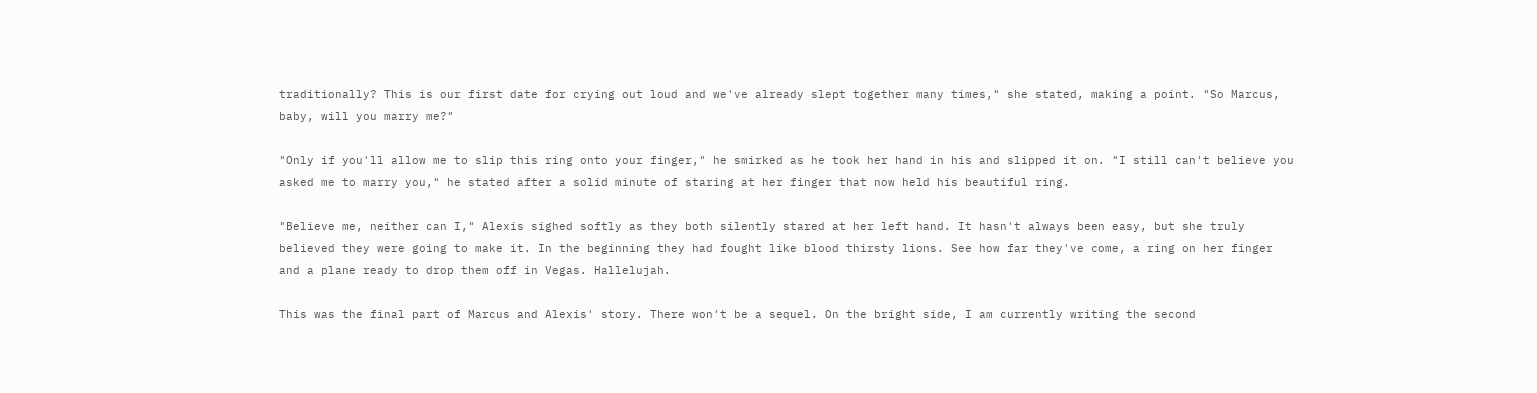traditionally? This is our first date for crying out loud and we've already slept together many times," she stated, making a point. "So Marcus, baby, will you marry me?"

"Only if you'll allow me to slip this ring onto your finger," he smirked as he took her hand in his and slipped it on. "I still can't believe you asked me to marry you," he stated after a solid minute of staring at her finger that now held his beautiful ring.

"Believe me, neither can I," Alexis sighed softly as they both silently stared at her left hand. It hasn't always been easy, but she truly believed they were going to make it. In the beginning they had fought like blood thirsty lions. See how far they've come, a ring on her finger and a plane ready to drop them off in Vegas. Hallelujah.

This was the final part of Marcus and Alexis' story. There won't be a sequel. On the bright side, I am currently writing the second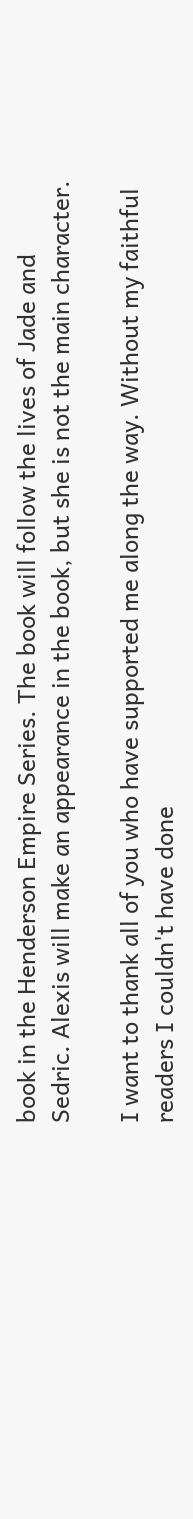book in the Henderson Empire Series. The book will follow the lives of Jade and Sedric. Alexis will make an appearance in the book, but she is not the main character.

I want to thank all of you who have supported me along the way. Without my faithful readers I couldn't have done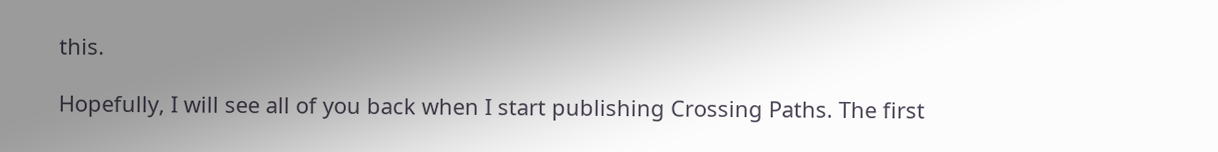this.

Hopefully, I will see all of you back when I start publishing Crossing Paths. The first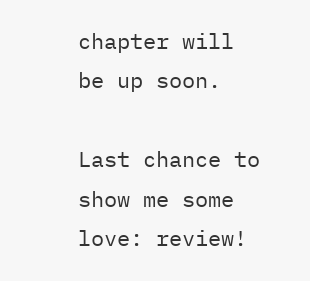chapter will be up soon.

Last chance to show me some love: review!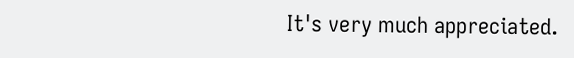It's very much appreciated.